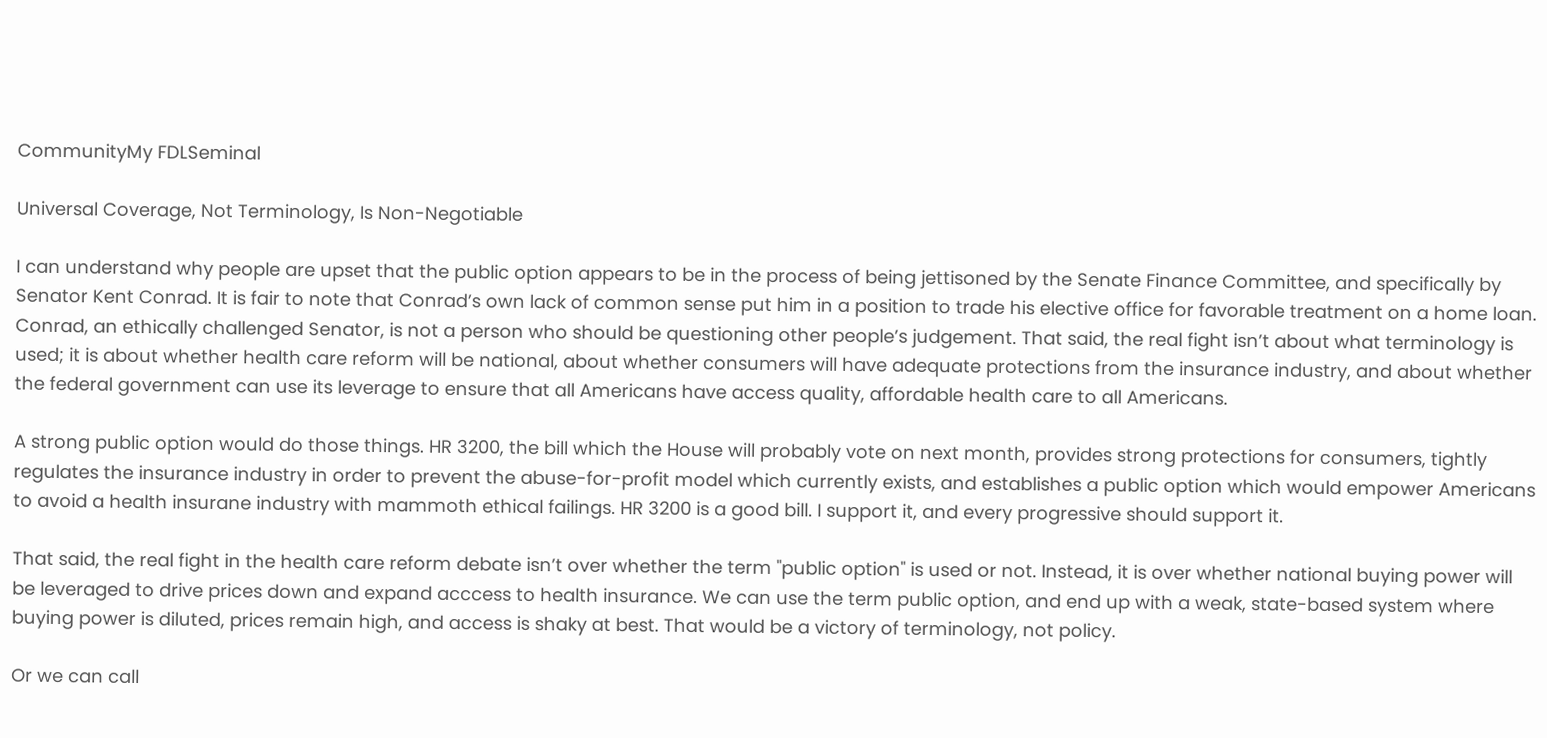CommunityMy FDLSeminal

Universal Coverage, Not Terminology, Is Non-Negotiable

I can understand why people are upset that the public option appears to be in the process of being jettisoned by the Senate Finance Committee, and specifically by Senator Kent Conrad. It is fair to note that Conrad’s own lack of common sense put him in a position to trade his elective office for favorable treatment on a home loan. Conrad, an ethically challenged Senator, is not a person who should be questioning other people’s judgement. That said, the real fight isn’t about what terminology is used; it is about whether health care reform will be national, about whether consumers will have adequate protections from the insurance industry, and about whether the federal government can use its leverage to ensure that all Americans have access quality, affordable health care to all Americans.

A strong public option would do those things. HR 3200, the bill which the House will probably vote on next month, provides strong protections for consumers, tightly regulates the insurance industry in order to prevent the abuse-for-profit model which currently exists, and establishes a public option which would empower Americans to avoid a health insurane industry with mammoth ethical failings. HR 3200 is a good bill. I support it, and every progressive should support it.

That said, the real fight in the health care reform debate isn’t over whether the term "public option" is used or not. Instead, it is over whether national buying power will be leveraged to drive prices down and expand acccess to health insurance. We can use the term public option, and end up with a weak, state-based system where buying power is diluted, prices remain high, and access is shaky at best. That would be a victory of terminology, not policy.

Or we can call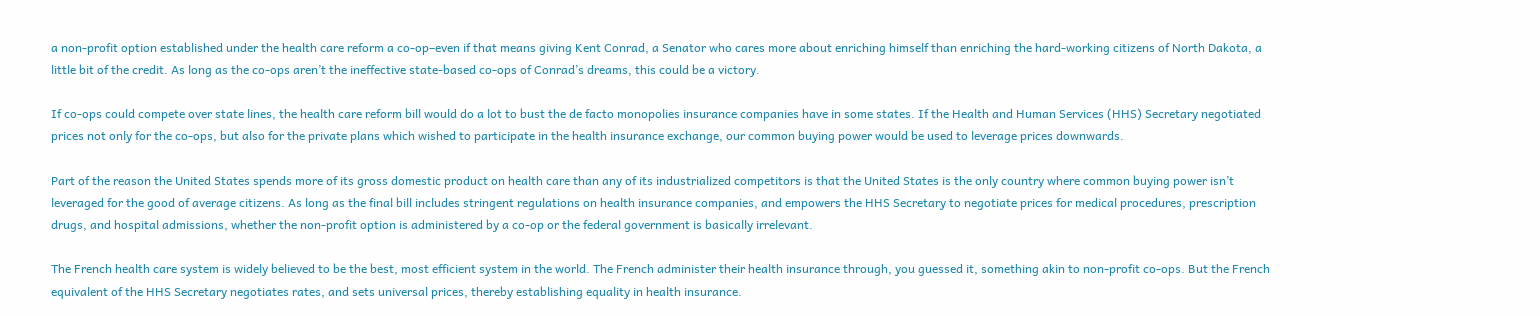a non-profit option established under the health care reform a co-op–even if that means giving Kent Conrad, a Senator who cares more about enriching himself than enriching the hard-working citizens of North Dakota, a little bit of the credit. As long as the co-ops aren’t the ineffective state-based co-ops of Conrad’s dreams, this could be a victory.

If co-ops could compete over state lines, the health care reform bill would do a lot to bust the de facto monopolies insurance companies have in some states. If the Health and Human Services (HHS) Secretary negotiated prices not only for the co-ops, but also for the private plans which wished to participate in the health insurance exchange, our common buying power would be used to leverage prices downwards.

Part of the reason the United States spends more of its gross domestic product on health care than any of its industrialized competitors is that the United States is the only country where common buying power isn’t leveraged for the good of average citizens. As long as the final bill includes stringent regulations on health insurance companies, and empowers the HHS Secretary to negotiate prices for medical procedures, prescription drugs, and hospital admissions, whether the non-profit option is administered by a co-op or the federal government is basically irrelevant.

The French health care system is widely believed to be the best, most efficient system in the world. The French administer their health insurance through, you guessed it, something akin to non-profit co-ops. But the French equivalent of the HHS Secretary negotiates rates, and sets universal prices, thereby establishing equality in health insurance.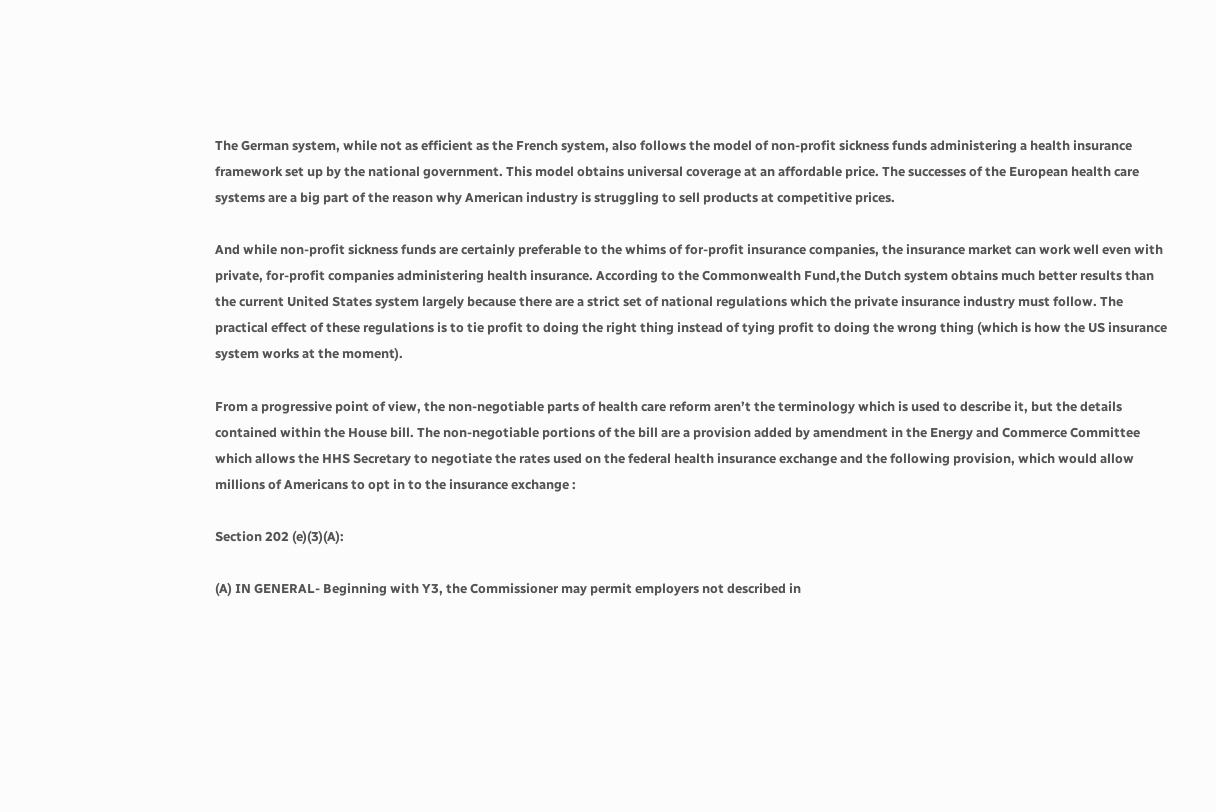The German system, while not as efficient as the French system, also follows the model of non-profit sickness funds administering a health insurance framework set up by the national government. This model obtains universal coverage at an affordable price. The successes of the European health care systems are a big part of the reason why American industry is struggling to sell products at competitive prices.

And while non-profit sickness funds are certainly preferable to the whims of for-profit insurance companies, the insurance market can work well even with private, for-profit companies administering health insurance. According to the Commonwealth Fund,the Dutch system obtains much better results than the current United States system largely because there are a strict set of national regulations which the private insurance industry must follow. The practical effect of these regulations is to tie profit to doing the right thing instead of tying profit to doing the wrong thing (which is how the US insurance system works at the moment).

From a progressive point of view, the non-negotiable parts of health care reform aren’t the terminology which is used to describe it, but the details contained within the House bill. The non-negotiable portions of the bill are a provision added by amendment in the Energy and Commerce Committee which allows the HHS Secretary to negotiate the rates used on the federal health insurance exchange and the following provision, which would allow millions of Americans to opt in to the insurance exchange :

Section 202 (e)(3)(A):

(A) IN GENERAL- Beginning with Y3, the Commissioner may permit employers not described in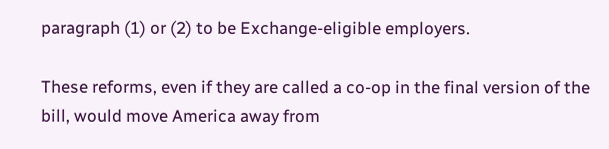paragraph (1) or (2) to be Exchange-eligible employers.

These reforms, even if they are called a co-op in the final version of the bill, would move America away from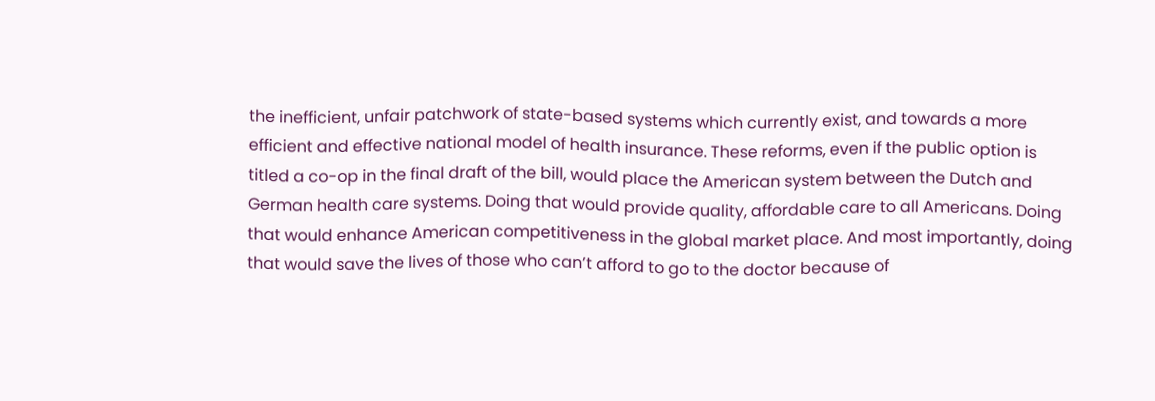the inefficient, unfair patchwork of state-based systems which currently exist, and towards a more efficient and effective national model of health insurance. These reforms, even if the public option is titled a co-op in the final draft of the bill, would place the American system between the Dutch and German health care systems. Doing that would provide quality, affordable care to all Americans. Doing that would enhance American competitiveness in the global market place. And most importantly, doing that would save the lives of those who can’t afford to go to the doctor because of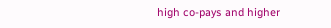high co-pays and higher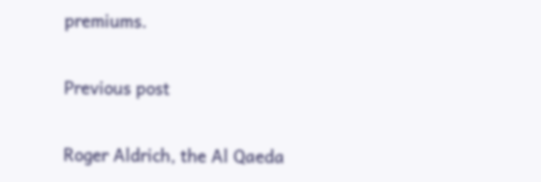premiums.

Previous post

Roger Aldrich, the Al Qaeda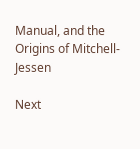Manual, and the Origins of Mitchell-Jessen

Next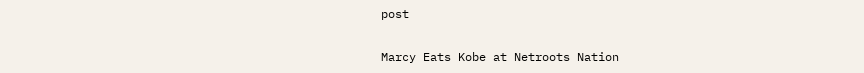post

Marcy Eats Kobe at Netroots Nation